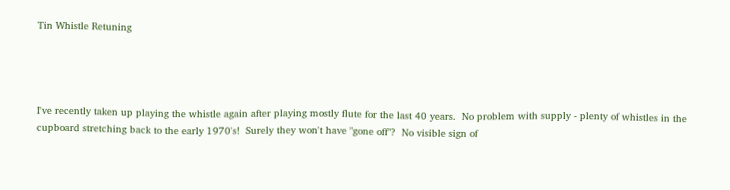Tin Whistle Retuning




I've recently taken up playing the whistle again after playing mostly flute for the last 40 years.  No problem with supply - plenty of whistles in the cupboard stretching back to the early 1970's!  Surely they won't have "gone off"?  No visible sign of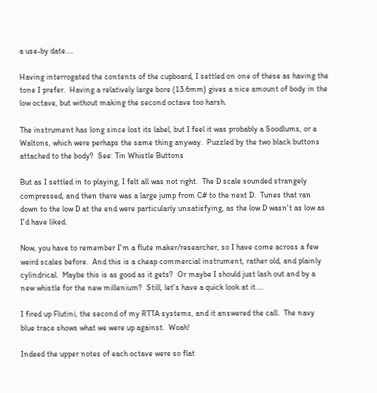a use-by date....

Having interrogated the contents of the cupboard, I settled on one of these as having the tone I prefer.  Having a relatively large bore (13.6mm) gives a nice amount of body in the low octave, but without making the second octave too harsh.

The instrument has long since lost its label, but I feel it was probably a Soodlums, or a Waltons, which were perhaps the same thing anyway.  Puzzled by the two black buttons attached to the body?  See: Tin Whistle Buttons

But as I settled in to playing, I felt all was not right.  The D scale sounded strangely compressed, and then there was a large jump from C# to the next D.  Tunes that ran down to the low D at the end were particularly unsatisfying, as the low D wasn't as low as I'd have liked.

Now, you have to remember I'm a flute maker/researcher, so I have come across a few weird scales before.  And this is a cheap commercial instrument, rather old, and plainly cylindrical.  Maybe this is as good as it gets?  Or maybe I should just lash out and by a new whistle for the new millenium?  Still, let's have a quick look at it....

I fired up Flutini, the second of my RTTA systems, and it answered the call.  The navy blue trace shows what we were up against.  Woah!

Indeed the upper notes of each octave were so flat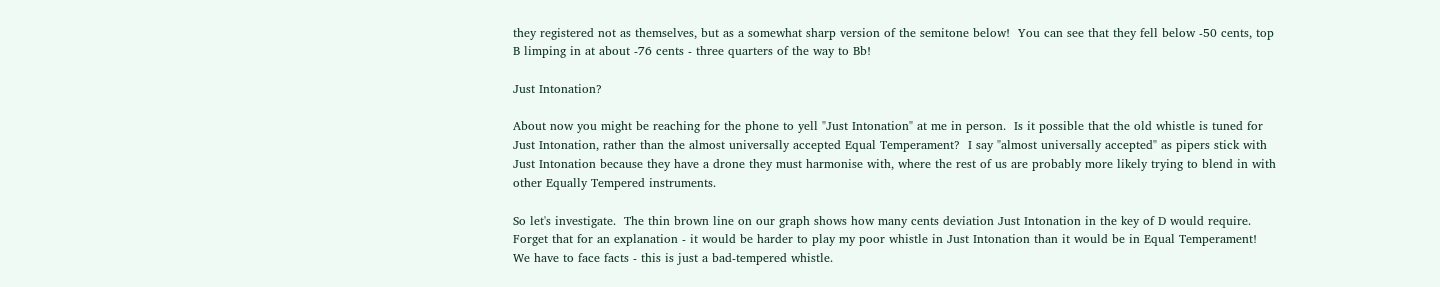they registered not as themselves, but as a somewhat sharp version of the semitone below!  You can see that they fell below -50 cents, top B limping in at about -76 cents - three quarters of the way to Bb!

Just Intonation?

About now you might be reaching for the phone to yell "Just Intonation" at me in person.  Is it possible that the old whistle is tuned for Just Intonation, rather than the almost universally accepted Equal Temperament?  I say "almost universally accepted" as pipers stick with Just Intonation because they have a drone they must harmonise with, where the rest of us are probably more likely trying to blend in with other Equally Tempered instruments.

So let's investigate.  The thin brown line on our graph shows how many cents deviation Just Intonation in the key of D would require.  Forget that for an explanation - it would be harder to play my poor whistle in Just Intonation than it would be in Equal Temperament!  We have to face facts - this is just a bad-tempered whistle.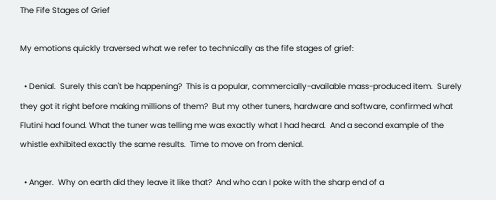The Fife Stages of Grief

My emotions quickly traversed what we refer to technically as the fife stages of grief:

  • Denial.  Surely this can't be happening?  This is a popular, commercially-available mass-produced item.  Surely they got it right before making millions of them?  But my other tuners, hardware and software, confirmed what Flutini had found. What the tuner was telling me was exactly what I had heard.  And a second example of the whistle exhibited exactly the same results.  Time to move on from denial.

  • Anger.  Why on earth did they leave it like that?  And who can I poke with the sharp end of a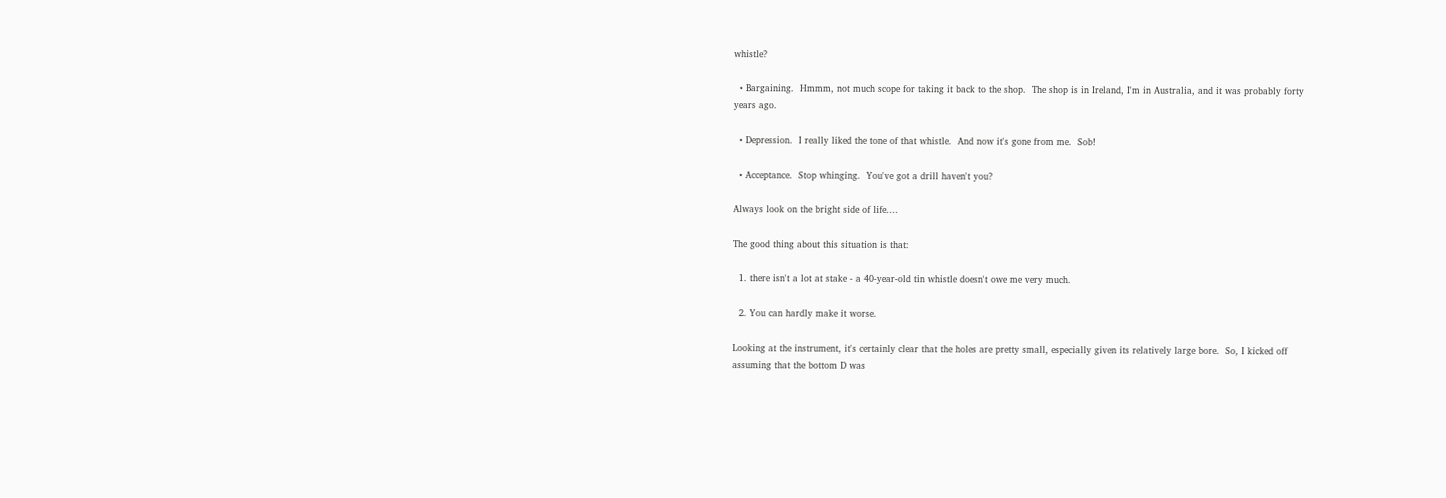whistle?

  • Bargaining.  Hmmm, not much scope for taking it back to the shop.  The shop is in Ireland, I'm in Australia, and it was probably forty years ago.

  • Depression.  I really liked the tone of that whistle.  And now it's gone from me.  Sob!

  • Acceptance.  Stop whinging.  You've got a drill haven't you?

Always look on the bright side of life....

The good thing about this situation is that:

  1. there isn't a lot at stake - a 40-year-old tin whistle doesn't owe me very much.

  2. You can hardly make it worse.

Looking at the instrument, it's certainly clear that the holes are pretty small, especially given its relatively large bore.  So, I kicked off assuming that the bottom D was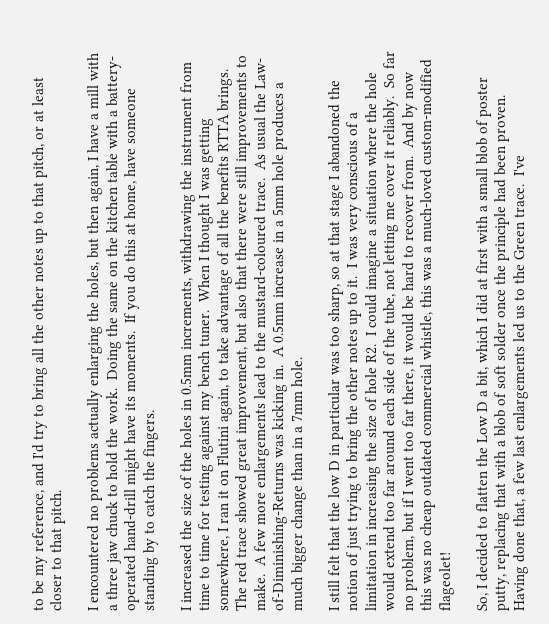to be my reference, and I'd try to bring all the other notes up to that pitch, or at least closer to that pitch.

I encountered no problems actually enlarging the holes, but then again, I have a mill with a three jaw chuck to hold the work.  Doing the same on the kitchen table with a battery-operated hand-drill might have its moments.  If you do this at home, have someone standing by to catch the fingers.

I increased the size of the holes in 0.5mm increments, withdrawing the instrument from time to time for testing against my bench tuner.  When I thought I was getting somewhere, I ran it on Flutini again, to take advantage of all the benefits RTTA brings.  The red trace showed great improvement, but also that there were still improvements to make.  A few more enlargements lead to the mustard-coloured trace.  As usual the Law-of-Diminishing-Returns was kicking in.  A 0.5mm increase in a 5mm hole produces a much bigger change than in a 7mm hole.

I still felt that the low D in particular was too sharp, so at that stage I abandoned the notion of just trying to bring the other notes up to it.  I was very conscious of a limitation in increasing the size of hole R2.  I could imagine a situation where the hole would extend too far around each side of the tube, not letting me cover it reliably.  So far no problem, but if I went too far there, it would be hard to recover from.  And by now this was no cheap outdated commercial whistle, this was a much-loved custom-modified flageolet!

So, I decided to flatten the Low D a bit, which I did at first with a small blob of poster putty, replacing that with a blob of soft solder once the principle had been proven.  Having done that, a few last enlargements led us to the Green trace.  I've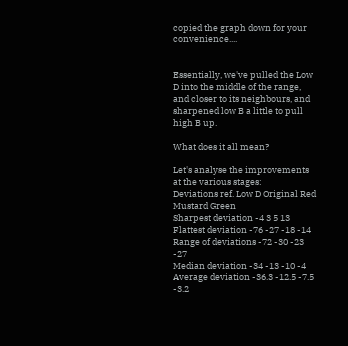copied the graph down for your convenience....


Essentially, we've pulled the Low D into the middle of the range, and closer to its neighbours, and sharpened low B a little to pull high B up.

What does it all mean?

Let's analyse the improvements at the various stages:
Deviations ref. Low D Original Red Mustard Green
Sharpest deviation -4 3 5 13
Flattest deviation -76 -27 -18 -14
Range of deviations -72 -30 -23 -27
Median deviation -34 -13 -10 -4
Average deviation -36.3 -12.5 -7.5 -3.2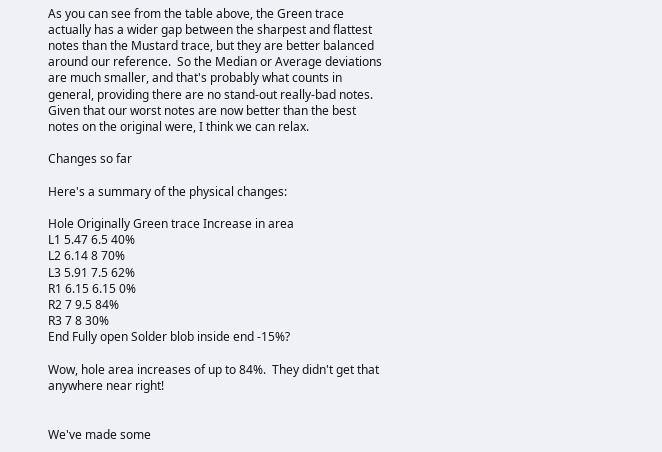As you can see from the table above, the Green trace actually has a wider gap between the sharpest and flattest notes than the Mustard trace, but they are better balanced around our reference.  So the Median or Average deviations are much smaller, and that's probably what counts in general, providing there are no stand-out really-bad notes.  Given that our worst notes are now better than the best notes on the original were, I think we can relax.

Changes so far

Here's a summary of the physical changes:

Hole Originally Green trace Increase in area
L1 5.47 6.5 40%
L2 6.14 8 70%
L3 5.91 7.5 62%
R1 6.15 6.15 0%
R2 7 9.5 84%
R3 7 8 30%
End Fully open Solder blob inside end -15%?

Wow, hole area increases of up to 84%.  They didn't get that anywhere near right!


We've made some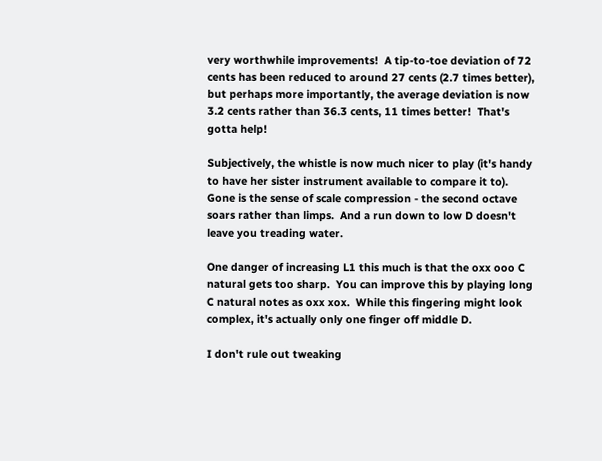very worthwhile improvements!  A tip-to-toe deviation of 72 cents has been reduced to around 27 cents (2.7 times better), but perhaps more importantly, the average deviation is now 3.2 cents rather than 36.3 cents, 11 times better!  That's gotta help!

Subjectively, the whistle is now much nicer to play (it's handy to have her sister instrument available to compare it to).  Gone is the sense of scale compression - the second octave soars rather than limps.  And a run down to low D doesn't leave you treading water.

One danger of increasing L1 this much is that the oxx ooo C natural gets too sharp.  You can improve this by playing long C natural notes as oxx xox.  While this fingering might look complex, it's actually only one finger off middle D.

I don't rule out tweaking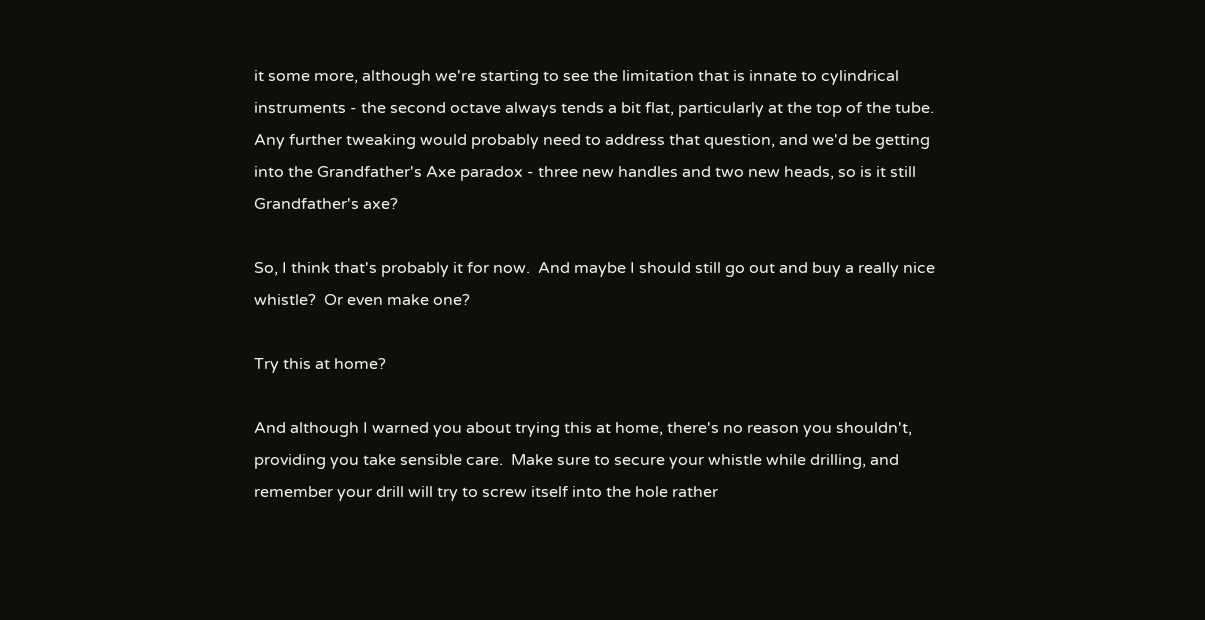it some more, although we're starting to see the limitation that is innate to cylindrical instruments - the second octave always tends a bit flat, particularly at the top of the tube.  Any further tweaking would probably need to address that question, and we'd be getting into the Grandfather's Axe paradox - three new handles and two new heads, so is it still Grandfather's axe?

So, I think that's probably it for now.  And maybe I should still go out and buy a really nice whistle?  Or even make one?

Try this at home?

And although I warned you about trying this at home, there's no reason you shouldn't, providing you take sensible care.  Make sure to secure your whistle while drilling, and remember your drill will try to screw itself into the hole rather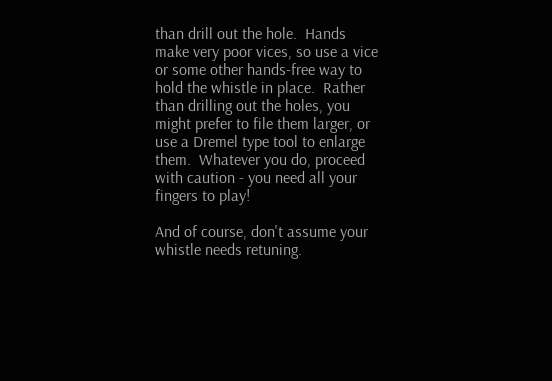than drill out the hole.  Hands make very poor vices, so use a vice or some other hands-free way to hold the whistle in place.  Rather than drilling out the holes, you might prefer to file them larger, or use a Dremel type tool to enlarge them.  Whatever you do, proceed with caution - you need all your fingers to play!

And of course, don't assume your whistle needs retuning.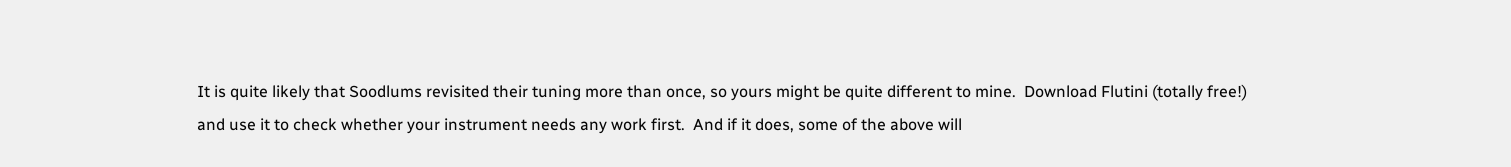It is quite likely that Soodlums revisited their tuning more than once, so yours might be quite different to mine.  Download Flutini (totally free!) and use it to check whether your instrument needs any work first.  And if it does, some of the above will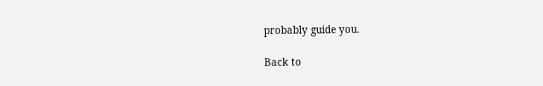probably guide you.

Back to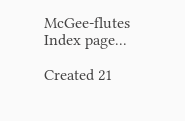McGee-flutes Index page...

Created 21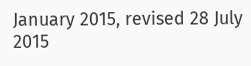January 2015, revised 28 July 2015